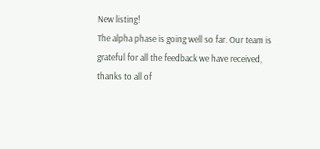New listing!
The alpha phase is going well so far. Our team is grateful for all the feedback we have received, thanks to all of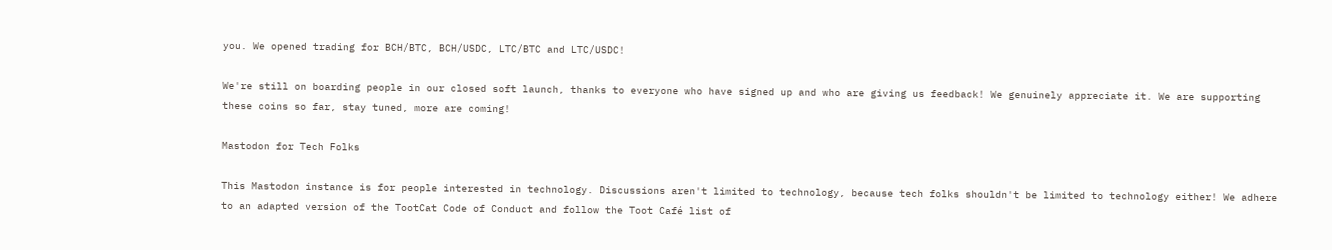you. We opened trading for BCH/BTC, BCH/USDC, LTC/BTC and LTC/USDC!

We're still on boarding people in our closed soft launch, thanks to everyone who have signed up and who are giving us feedback! We genuinely appreciate it. We are supporting these coins so far, stay tuned, more are coming!

Mastodon for Tech Folks

This Mastodon instance is for people interested in technology. Discussions aren't limited to technology, because tech folks shouldn't be limited to technology either! We adhere to an adapted version of the TootCat Code of Conduct and follow the Toot Café list of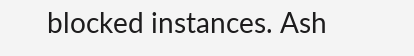blocked instances. Ash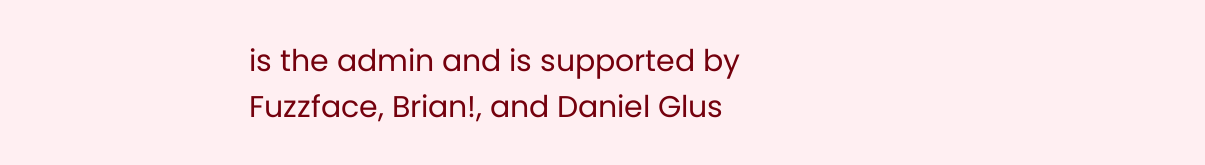is the admin and is supported by Fuzzface, Brian!, and Daniel Glus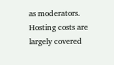as moderators. Hosting costs are largely covered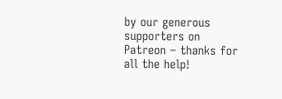by our generous supporters on Patreon – thanks for all the help!